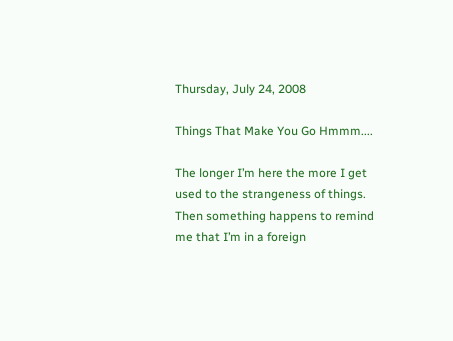Thursday, July 24, 2008

Things That Make You Go Hmmm....

The longer I’m here the more I get used to the strangeness of things. Then something happens to remind me that I’m in a foreign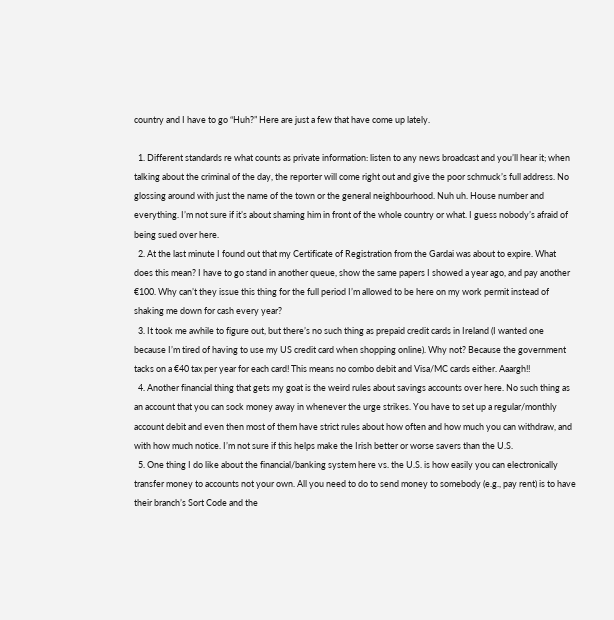country and I have to go “Huh?” Here are just a few that have come up lately.

  1. Different standards re what counts as private information: listen to any news broadcast and you’ll hear it; when talking about the criminal of the day, the reporter will come right out and give the poor schmuck’s full address. No glossing around with just the name of the town or the general neighbourhood. Nuh uh. House number and everything. I’m not sure if it’s about shaming him in front of the whole country or what. I guess nobody’s afraid of being sued over here.
  2. At the last minute I found out that my Certificate of Registration from the Gardai was about to expire. What does this mean? I have to go stand in another queue, show the same papers I showed a year ago, and pay another €100. Why can’t they issue this thing for the full period I’m allowed to be here on my work permit instead of shaking me down for cash every year?
  3. It took me awhile to figure out, but there’s no such thing as prepaid credit cards in Ireland (I wanted one because I’m tired of having to use my US credit card when shopping online). Why not? Because the government tacks on a €40 tax per year for each card! This means no combo debit and Visa/MC cards either. Aaargh!!
  4. Another financial thing that gets my goat is the weird rules about savings accounts over here. No such thing as an account that you can sock money away in whenever the urge strikes. You have to set up a regular/monthly account debit and even then most of them have strict rules about how often and how much you can withdraw, and with how much notice. I’m not sure if this helps make the Irish better or worse savers than the U.S.
  5. One thing I do like about the financial/banking system here vs. the U.S. is how easily you can electronically transfer money to accounts not your own. All you need to do to send money to somebody (e.g., pay rent) is to have their branch’s Sort Code and the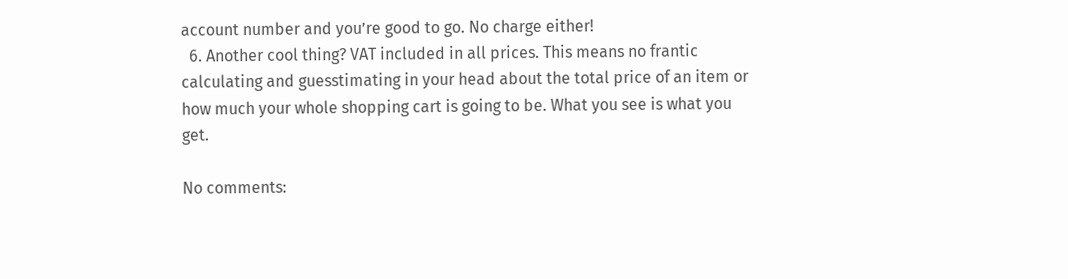account number and you’re good to go. No charge either!
  6. Another cool thing? VAT included in all prices. This means no frantic calculating and guesstimating in your head about the total price of an item or how much your whole shopping cart is going to be. What you see is what you get.

No comments: